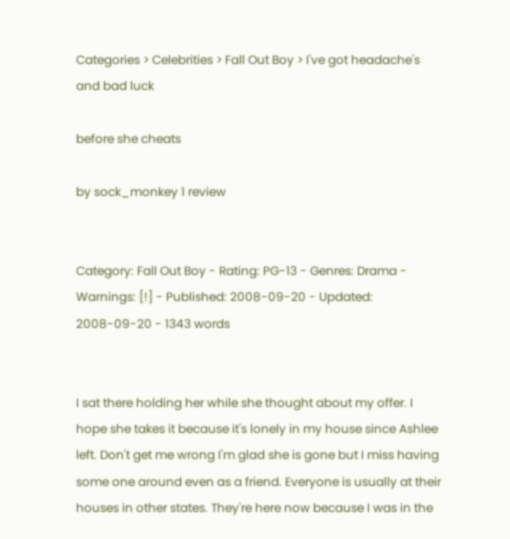Categories > Celebrities > Fall Out Boy > I've got headache's and bad luck

before she cheats

by sock_monkey 1 review


Category: Fall Out Boy - Rating: PG-13 - Genres: Drama - Warnings: [!] - Published: 2008-09-20 - Updated: 2008-09-20 - 1343 words


I sat there holding her while she thought about my offer. I hope she takes it because it's lonely in my house since Ashlee left. Don't get me wrong I'm glad she is gone but I miss having some one around even as a friend. Everyone is usually at their houses in other states. They're here now because I was in the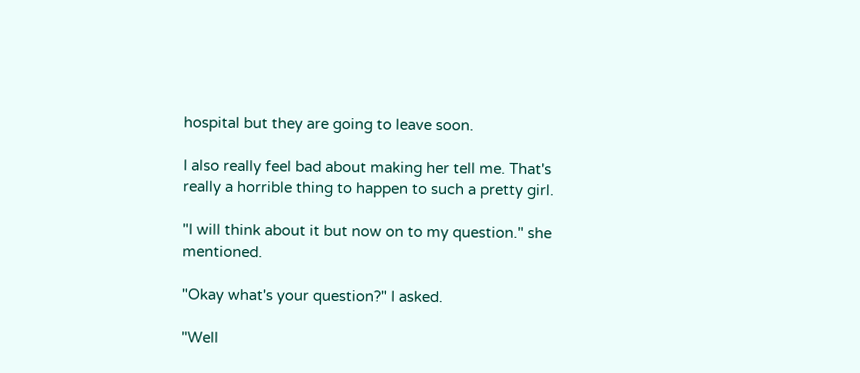hospital but they are going to leave soon.

I also really feel bad about making her tell me. That's really a horrible thing to happen to such a pretty girl.

"I will think about it but now on to my question." she mentioned.

"Okay what's your question?" I asked.

"Well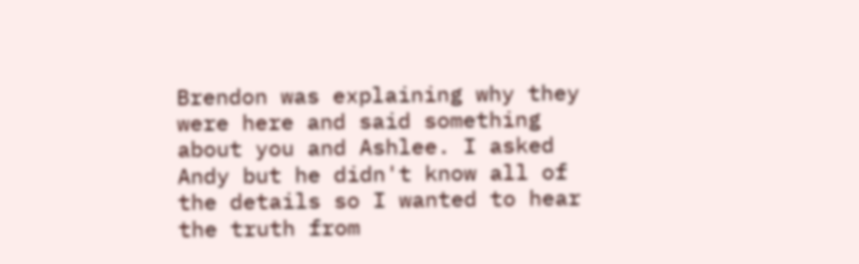Brendon was explaining why they were here and said something about you and Ashlee. I asked Andy but he didn't know all of the details so I wanted to hear the truth from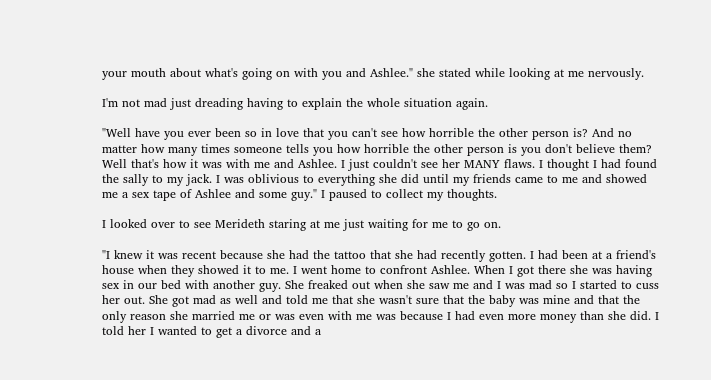your mouth about what's going on with you and Ashlee." she stated while looking at me nervously.

I'm not mad just dreading having to explain the whole situation again.

"Well have you ever been so in love that you can't see how horrible the other person is? And no matter how many times someone tells you how horrible the other person is you don't believe them? Well that's how it was with me and Ashlee. I just couldn't see her MANY flaws. I thought I had found the sally to my jack. I was oblivious to everything she did until my friends came to me and showed me a sex tape of Ashlee and some guy." I paused to collect my thoughts.

I looked over to see Merideth staring at me just waiting for me to go on.

"I knew it was recent because she had the tattoo that she had recently gotten. I had been at a friend's house when they showed it to me. I went home to confront Ashlee. When I got there she was having sex in our bed with another guy. She freaked out when she saw me and I was mad so I started to cuss her out. She got mad as well and told me that she wasn't sure that the baby was mine and that the only reason she married me or was even with me was because I had even more money than she did. I told her I wanted to get a divorce and a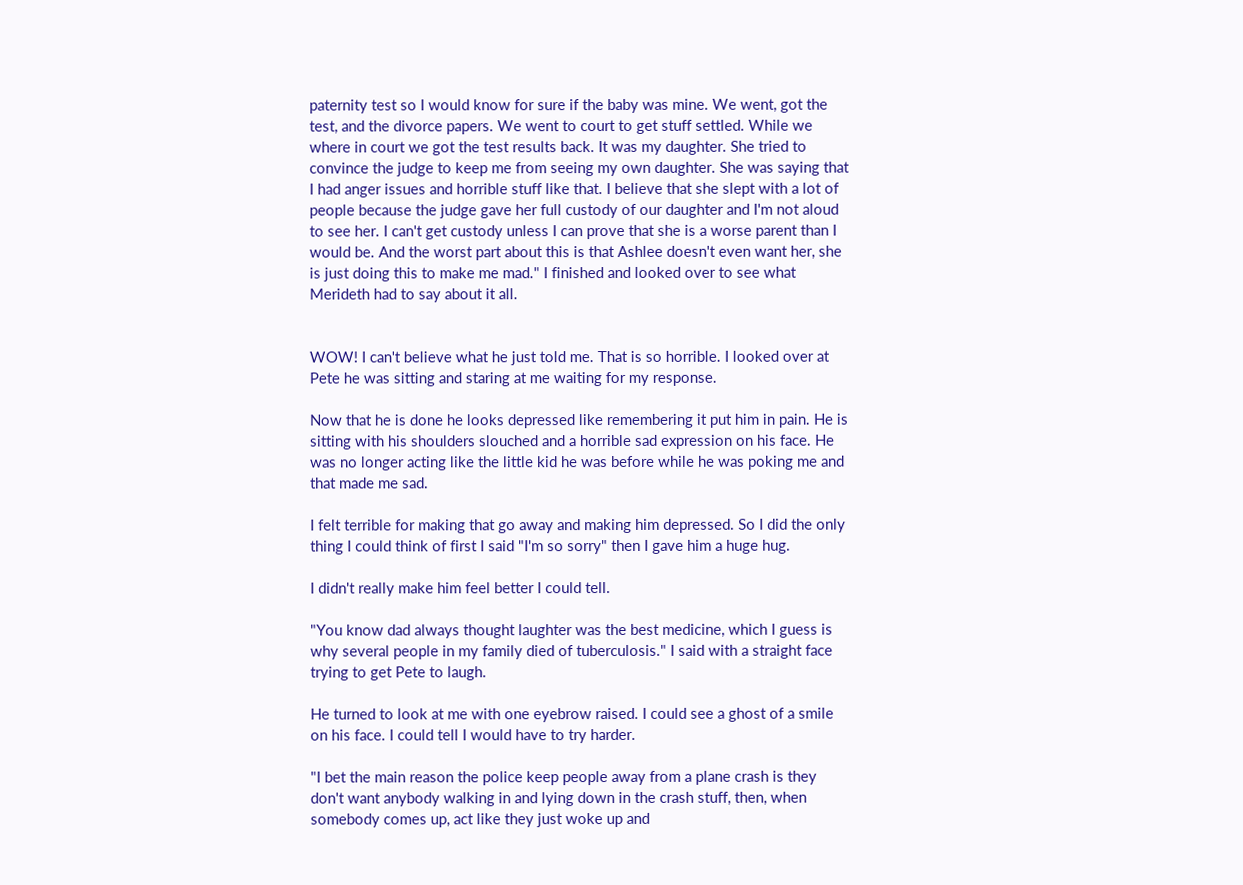paternity test so I would know for sure if the baby was mine. We went, got the test, and the divorce papers. We went to court to get stuff settled. While we where in court we got the test results back. It was my daughter. She tried to convince the judge to keep me from seeing my own daughter. She was saying that I had anger issues and horrible stuff like that. I believe that she slept with a lot of people because the judge gave her full custody of our daughter and I'm not aloud to see her. I can't get custody unless I can prove that she is a worse parent than I would be. And the worst part about this is that Ashlee doesn't even want her, she is just doing this to make me mad." I finished and looked over to see what Merideth had to say about it all.


WOW! I can't believe what he just told me. That is so horrible. I looked over at Pete he was sitting and staring at me waiting for my response.

Now that he is done he looks depressed like remembering it put him in pain. He is sitting with his shoulders slouched and a horrible sad expression on his face. He was no longer acting like the little kid he was before while he was poking me and that made me sad.

I felt terrible for making that go away and making him depressed. So I did the only thing I could think of first I said "I'm so sorry" then I gave him a huge hug.

I didn't really make him feel better I could tell.

"You know dad always thought laughter was the best medicine, which I guess is why several people in my family died of tuberculosis." I said with a straight face trying to get Pete to laugh.

He turned to look at me with one eyebrow raised. I could see a ghost of a smile on his face. I could tell I would have to try harder.

"I bet the main reason the police keep people away from a plane crash is they don't want anybody walking in and lying down in the crash stuff, then, when somebody comes up, act like they just woke up and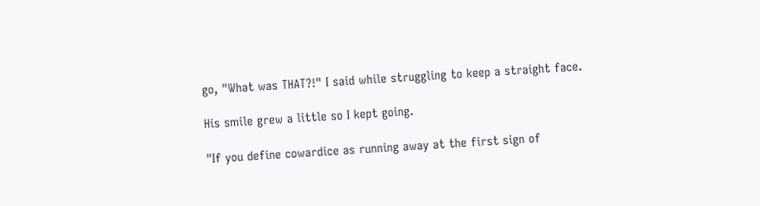go, "What was THAT?!" I said while struggling to keep a straight face.

His smile grew a little so I kept going.

"If you define cowardice as running away at the first sign of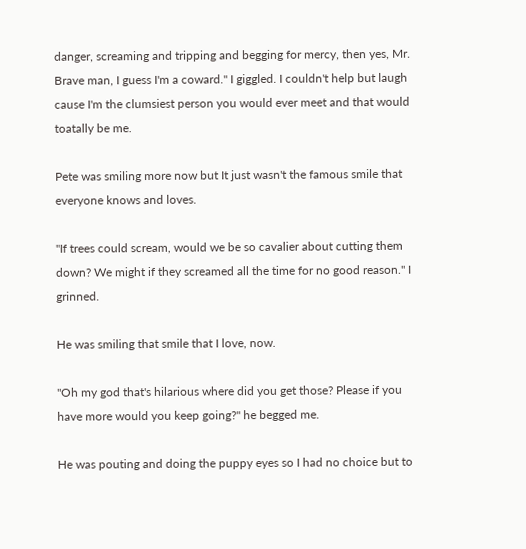danger, screaming and tripping and begging for mercy, then yes, Mr. Brave man, I guess I'm a coward." I giggled. I couldn't help but laugh cause I'm the clumsiest person you would ever meet and that would toatally be me.

Pete was smiling more now but It just wasn't the famous smile that everyone knows and loves.

"If trees could scream, would we be so cavalier about cutting them down? We might if they screamed all the time for no good reason." I grinned.

He was smiling that smile that I love, now.

"Oh my god that's hilarious where did you get those? Please if you have more would you keep going?" he begged me.

He was pouting and doing the puppy eyes so I had no choice but to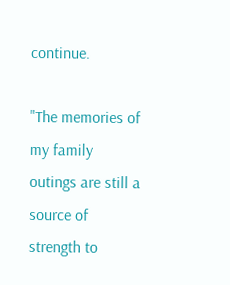continue.

"The memories of my family outings are still a source of strength to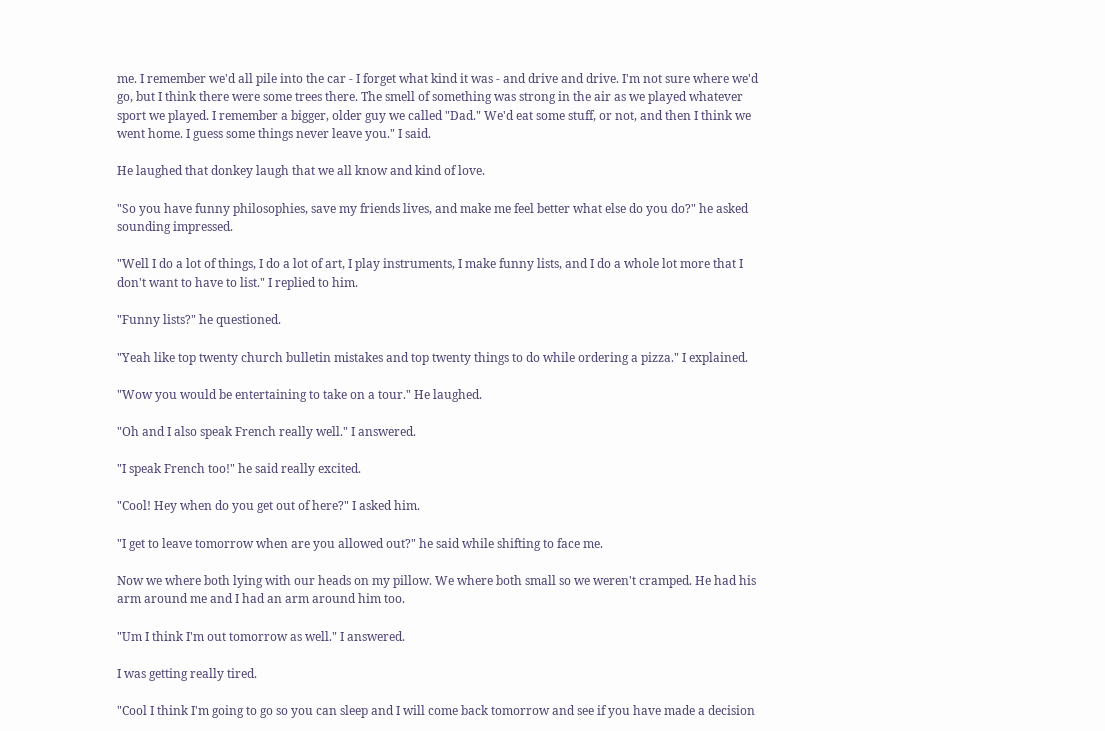me. I remember we'd all pile into the car - I forget what kind it was - and drive and drive. I'm not sure where we'd go, but I think there were some trees there. The smell of something was strong in the air as we played whatever sport we played. I remember a bigger, older guy we called "Dad." We'd eat some stuff, or not, and then I think we went home. I guess some things never leave you." I said.

He laughed that donkey laugh that we all know and kind of love.

"So you have funny philosophies, save my friends lives, and make me feel better what else do you do?" he asked sounding impressed.

"Well I do a lot of things, I do a lot of art, I play instruments, I make funny lists, and I do a whole lot more that I don't want to have to list." I replied to him.

"Funny lists?" he questioned.

"Yeah like top twenty church bulletin mistakes and top twenty things to do while ordering a pizza." I explained.

"Wow you would be entertaining to take on a tour." He laughed.

"Oh and I also speak French really well." I answered.

"I speak French too!" he said really excited.

"Cool! Hey when do you get out of here?" I asked him.

"I get to leave tomorrow when are you allowed out?" he said while shifting to face me.

Now we where both lying with our heads on my pillow. We where both small so we weren't cramped. He had his arm around me and I had an arm around him too.

"Um I think I'm out tomorrow as well." I answered.

I was getting really tired.

"Cool I think I'm going to go so you can sleep and I will come back tomorrow and see if you have made a decision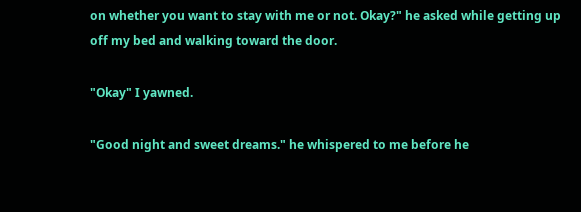on whether you want to stay with me or not. Okay?" he asked while getting up off my bed and walking toward the door.

"Okay" I yawned.

"Good night and sweet dreams." he whispered to me before he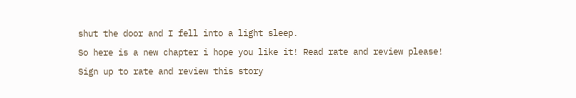shut the door and I fell into a light sleep.
So here is a new chapter i hope you like it! Read rate and review please!
Sign up to rate and review this story